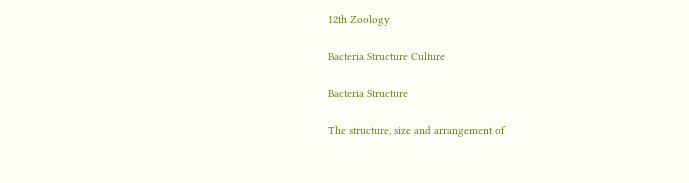12th Zoology

Bacteria Structure Culture

Bacteria Structure

The structure, size and arrangement of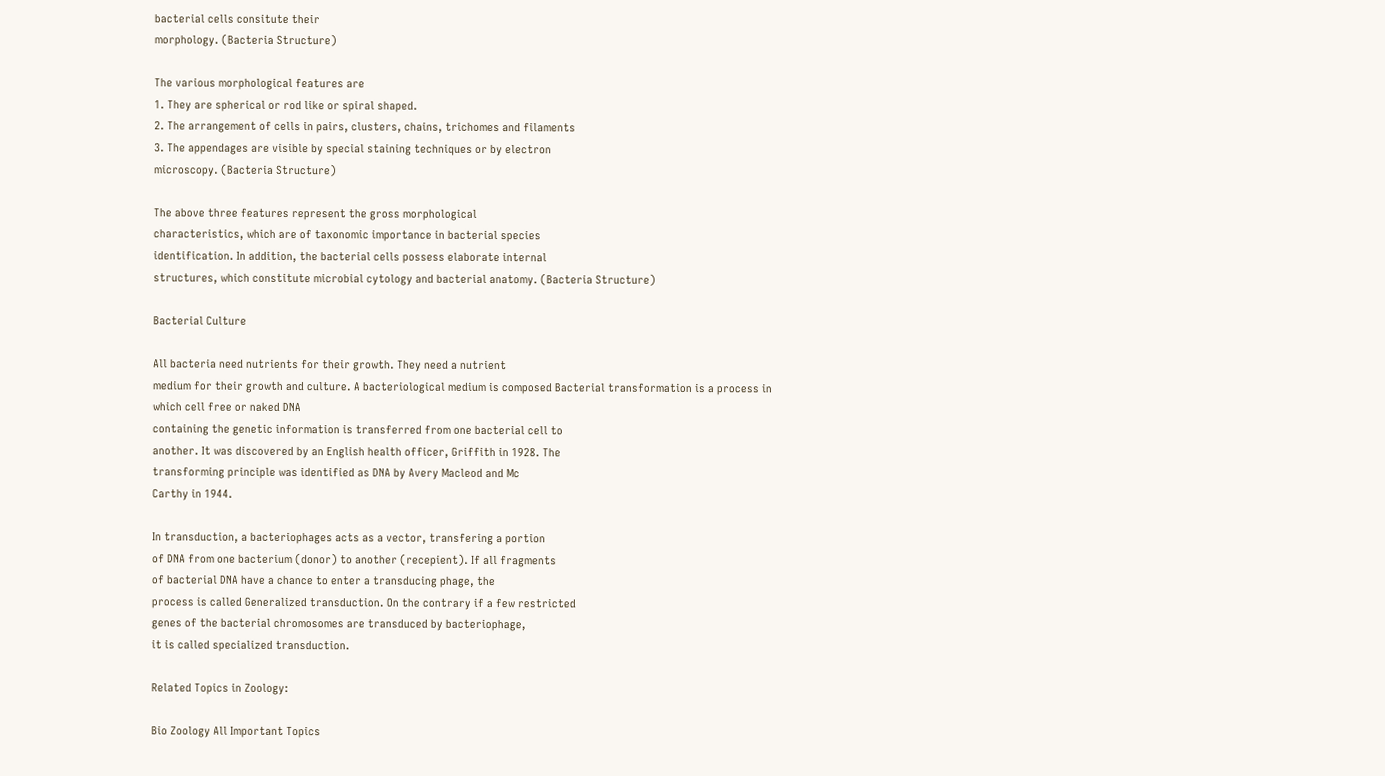bacterial cells consitute their
morphology. (Bacteria Structure)

The various morphological features are
1. They are spherical or rod like or spiral shaped.
2. The arrangement of cells in pairs, clusters, chains, trichomes and filaments
3. The appendages are visible by special staining techniques or by electron
microscopy. (Bacteria Structure)

The above three features represent the gross morphological
characteristics, which are of taxonomic importance in bacterial species
identification. In addition, the bacterial cells possess elaborate internal
structures, which constitute microbial cytology and bacterial anatomy. (Bacteria Structure)

Bacterial Culture

All bacteria need nutrients for their growth. They need a nutrient
medium for their growth and culture. A bacteriological medium is composed Bacterial transformation is a process in which cell free or naked DNA
containing the genetic information is transferred from one bacterial cell to
another. It was discovered by an English health officer, Griffith in 1928. The
transforming principle was identified as DNA by Avery Macleod and Mc
Carthy in 1944.

In transduction, a bacteriophages acts as a vector, transfering a portion
of DNA from one bacterium (donor) to another (recepient). If all fragments
of bacterial DNA have a chance to enter a transducing phage, the
process is called Generalized transduction. On the contrary if a few restricted
genes of the bacterial chromosomes are transduced by bacteriophage,
it is called specialized transduction.

Related Topics in Zoology:

Bio Zoology All Important Topics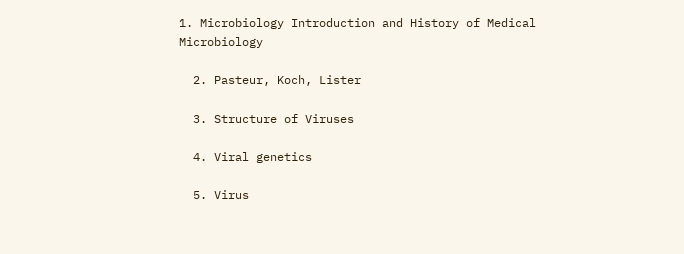1. Microbiology Introduction and History of Medical Microbiology

  2. Pasteur, Koch, Lister

  3. Structure of Viruses

  4. Viral genetics

  5. Virus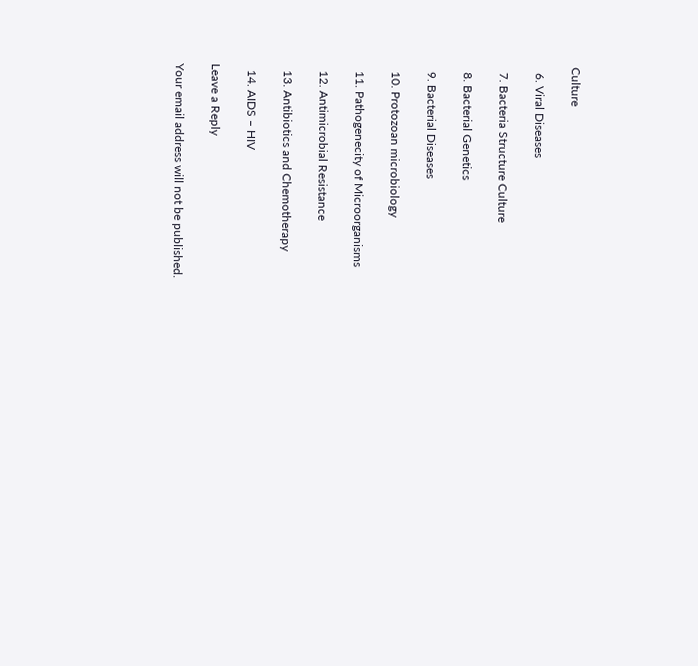Culture

  6. Viral Diseases

  7. Bacteria Structure Culture

  8. Bacterial Genetics

  9. Bacterial Diseases

  10. Protozoan microbiology

  11. Pathogenecity of Microorganisms

  12. Antimicrobial Resistance

  13. Antibiotics and Chemotherapy

  14. AIDS – HIV

Leave a Reply

Your email address will not be published.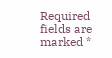Required fields are marked *